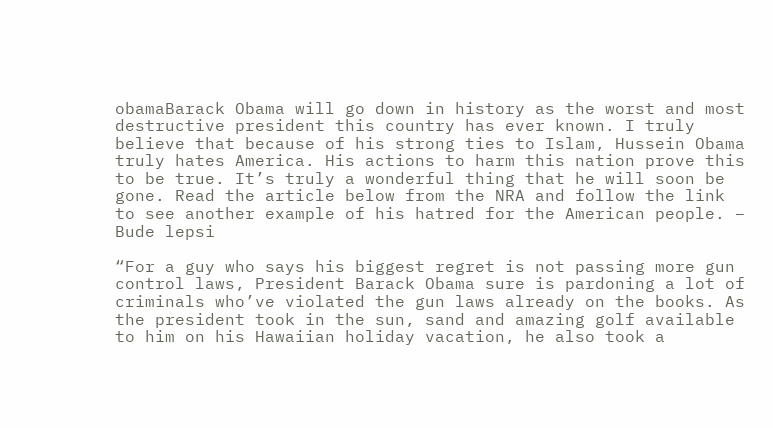obamaBarack Obama will go down in history as the worst and most destructive president this country has ever known. I truly believe that because of his strong ties to Islam, Hussein Obama truly hates America. His actions to harm this nation prove this to be true. It’s truly a wonderful thing that he will soon be gone. Read the article below from the NRA and follow the link to see another example of his hatred for the American people. – Bude lepsi

“For a guy who says his biggest regret is not passing more gun control laws, President Barack Obama sure is pardoning a lot of criminals who’ve violated the gun laws already on the books. As the president took in the sun, sand and amazing golf available to him on his Hawaiian holiday vacation, he also took a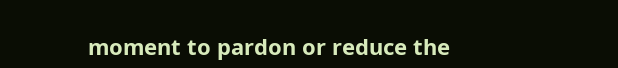moment to pardon or reduce the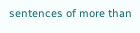sentences of more than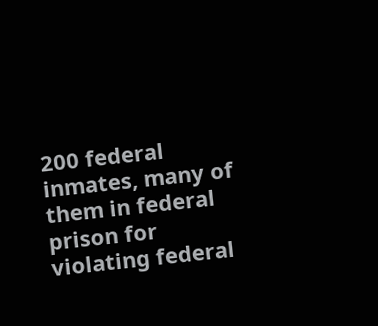200 federal inmates, many of them in federal prison for violating federal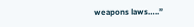weapons laws…..”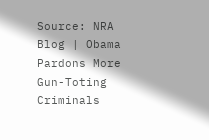Source: NRA Blog | Obama Pardons More Gun-Toting Criminals